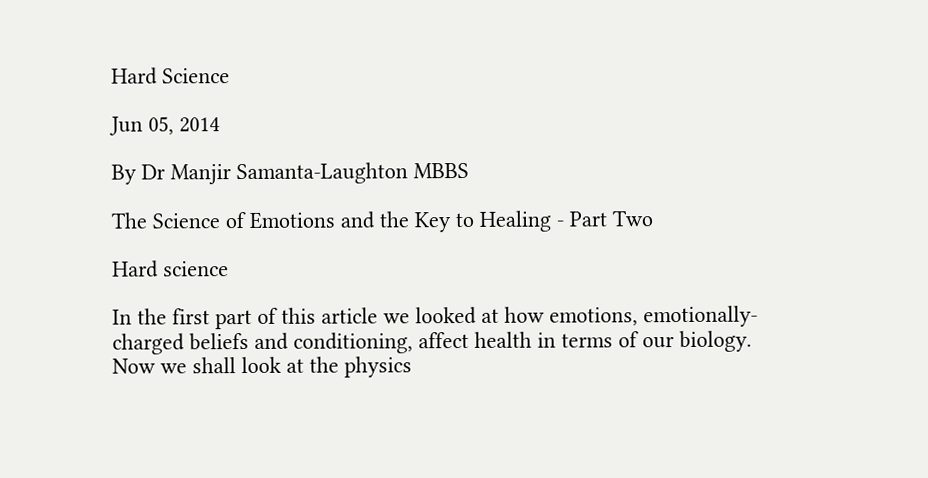Hard Science

Jun 05, 2014

By Dr Manjir Samanta-Laughton MBBS

The Science of Emotions and the Key to Healing - Part Two

Hard science

In the first part of this article we looked at how emotions, emotionally-charged beliefs and conditioning, affect health in terms of our biology. Now we shall look at the physics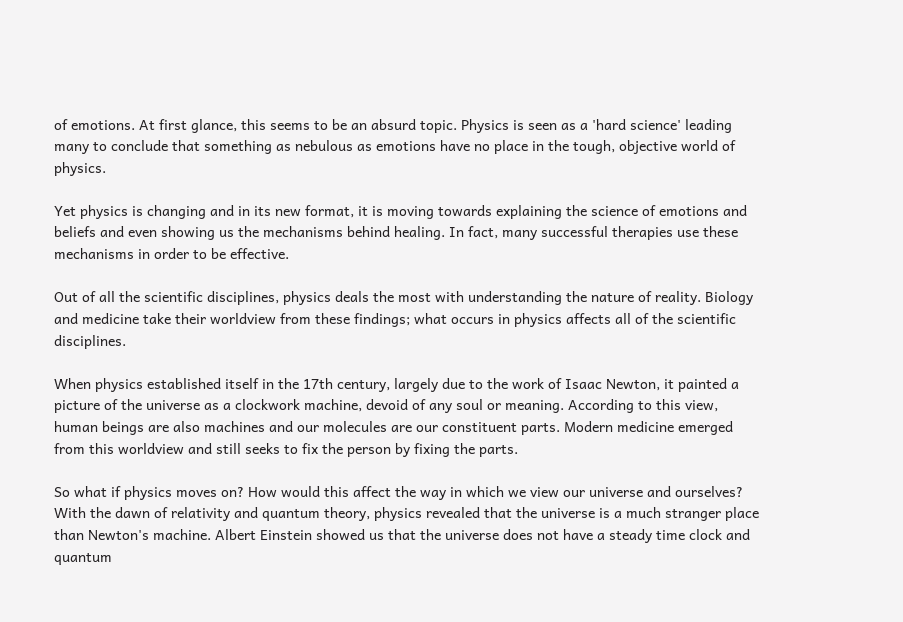of emotions. At first glance, this seems to be an absurd topic. Physics is seen as a 'hard science' leading many to conclude that something as nebulous as emotions have no place in the tough, objective world of physics.

Yet physics is changing and in its new format, it is moving towards explaining the science of emotions and beliefs and even showing us the mechanisms behind healing. In fact, many successful therapies use these mechanisms in order to be effective.

Out of all the scientific disciplines, physics deals the most with understanding the nature of reality. Biology and medicine take their worldview from these findings; what occurs in physics affects all of the scientific disciplines.

When physics established itself in the 17th century, largely due to the work of Isaac Newton, it painted a picture of the universe as a clockwork machine, devoid of any soul or meaning. According to this view, human beings are also machines and our molecules are our constituent parts. Modern medicine emerged from this worldview and still seeks to fix the person by fixing the parts.

So what if physics moves on? How would this affect the way in which we view our universe and ourselves? With the dawn of relativity and quantum theory, physics revealed that the universe is a much stranger place than Newton's machine. Albert Einstein showed us that the universe does not have a steady time clock and quantum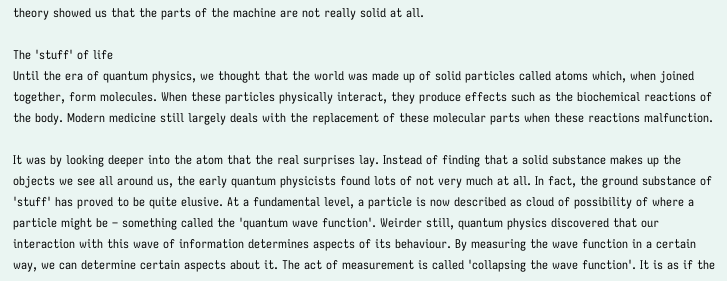theory showed us that the parts of the machine are not really solid at all.

The 'stuff' of life
Until the era of quantum physics, we thought that the world was made up of solid particles called atoms which, when joined together, form molecules. When these particles physically interact, they produce effects such as the biochemical reactions of the body. Modern medicine still largely deals with the replacement of these molecular parts when these reactions malfunction.

It was by looking deeper into the atom that the real surprises lay. Instead of finding that a solid substance makes up the objects we see all around us, the early quantum physicists found lots of not very much at all. In fact, the ground substance of 'stuff' has proved to be quite elusive. At a fundamental level, a particle is now described as cloud of possibility of where a particle might be – something called the 'quantum wave function'. Weirder still, quantum physics discovered that our interaction with this wave of information determines aspects of its behaviour. By measuring the wave function in a certain way, we can determine certain aspects about it. The act of measurement is called 'collapsing the wave function'. It is as if the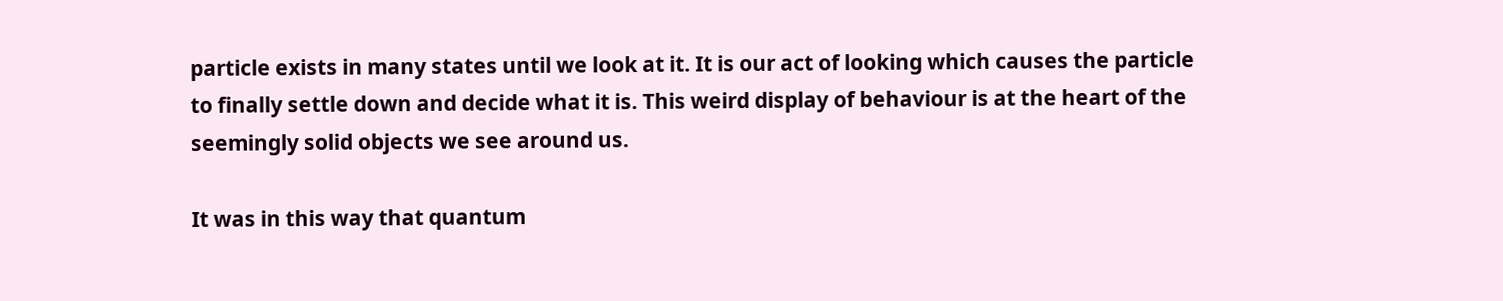particle exists in many states until we look at it. It is our act of looking which causes the particle to finally settle down and decide what it is. This weird display of behaviour is at the heart of the seemingly solid objects we see around us.

It was in this way that quantum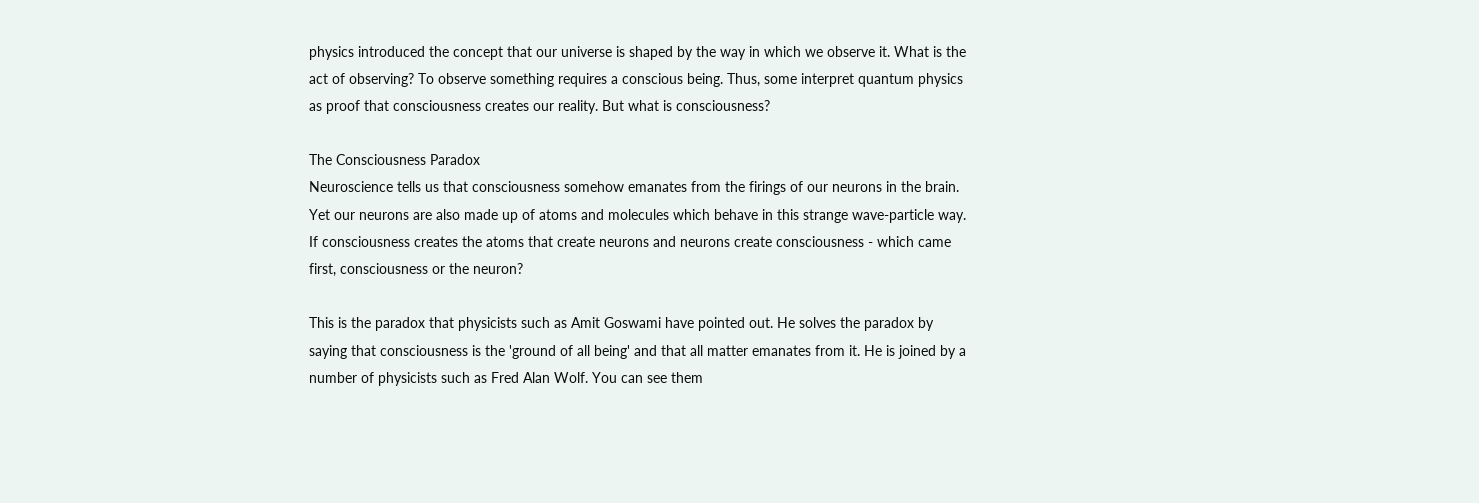physics introduced the concept that our universe is shaped by the way in which we observe it. What is the act of observing? To observe something requires a conscious being. Thus, some interpret quantum physics as proof that consciousness creates our reality. But what is consciousness?

The Consciousness Paradox
Neuroscience tells us that consciousness somehow emanates from the firings of our neurons in the brain. Yet our neurons are also made up of atoms and molecules which behave in this strange wave-particle way. If consciousness creates the atoms that create neurons and neurons create consciousness - which came first, consciousness or the neuron?

This is the paradox that physicists such as Amit Goswami have pointed out. He solves the paradox by saying that consciousness is the 'ground of all being' and that all matter emanates from it. He is joined by a number of physicists such as Fred Alan Wolf. You can see them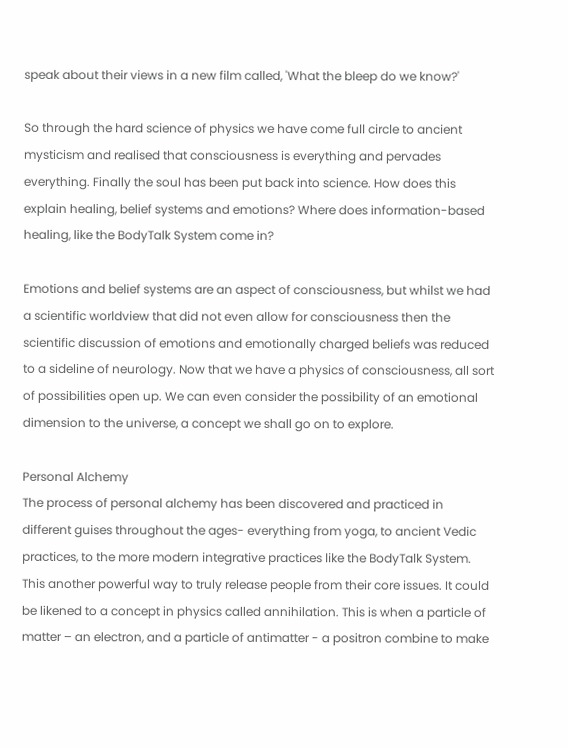speak about their views in a new film called, 'What the bleep do we know?'

So through the hard science of physics we have come full circle to ancient mysticism and realised that consciousness is everything and pervades everything. Finally the soul has been put back into science. How does this explain healing, belief systems and emotions? Where does information-based healing, like the BodyTalk System come in?

Emotions and belief systems are an aspect of consciousness, but whilst we had a scientific worldview that did not even allow for consciousness then the scientific discussion of emotions and emotionally charged beliefs was reduced to a sideline of neurology. Now that we have a physics of consciousness, all sort of possibilities open up. We can even consider the possibility of an emotional dimension to the universe, a concept we shall go on to explore.

Personal Alchemy
The process of personal alchemy has been discovered and practiced in different guises throughout the ages- everything from yoga, to ancient Vedic practices, to the more modern integrative practices like the BodyTalk System.  This another powerful way to truly release people from their core issues. It could be likened to a concept in physics called annihilation. This is when a particle of matter – an electron, and a particle of antimatter - a positron combine to make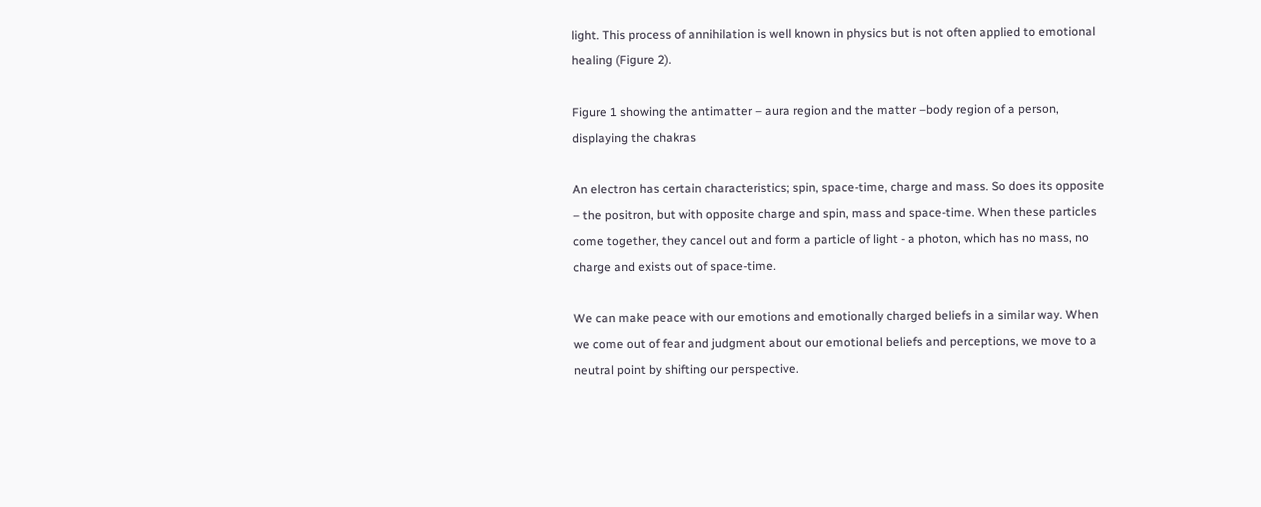light. This process of annihilation is well known in physics but is not often applied to emotional healing (Figure 2).

Figure 1 showing the antimatter – aura region and the matter –body region of a person, displaying the chakras

An electron has certain characteristics; spin, space-time, charge and mass. So does its opposite – the positron, but with opposite charge and spin, mass and space-time. When these particles come together, they cancel out and form a particle of light - a photon, which has no mass, no charge and exists out of space-time.

We can make peace with our emotions and emotionally charged beliefs in a similar way. When we come out of fear and judgment about our emotional beliefs and perceptions, we move to a neutral point by shifting our perspective.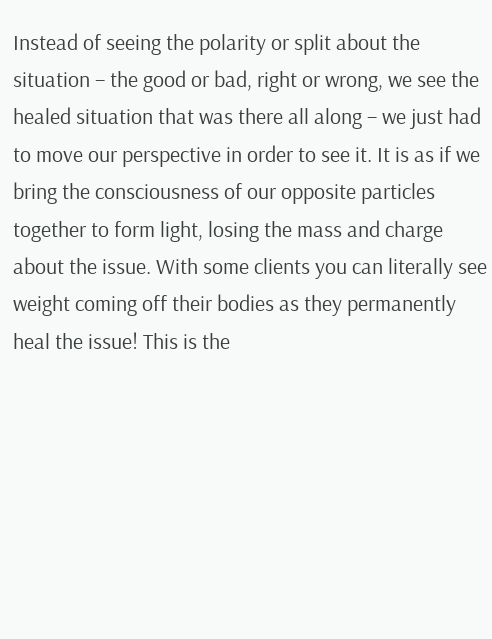Instead of seeing the polarity or split about the situation – the good or bad, right or wrong, we see the healed situation that was there all along – we just had to move our perspective in order to see it. It is as if we bring the consciousness of our opposite particles together to form light, losing the mass and charge about the issue. With some clients you can literally see weight coming off their bodies as they permanently heal the issue! This is the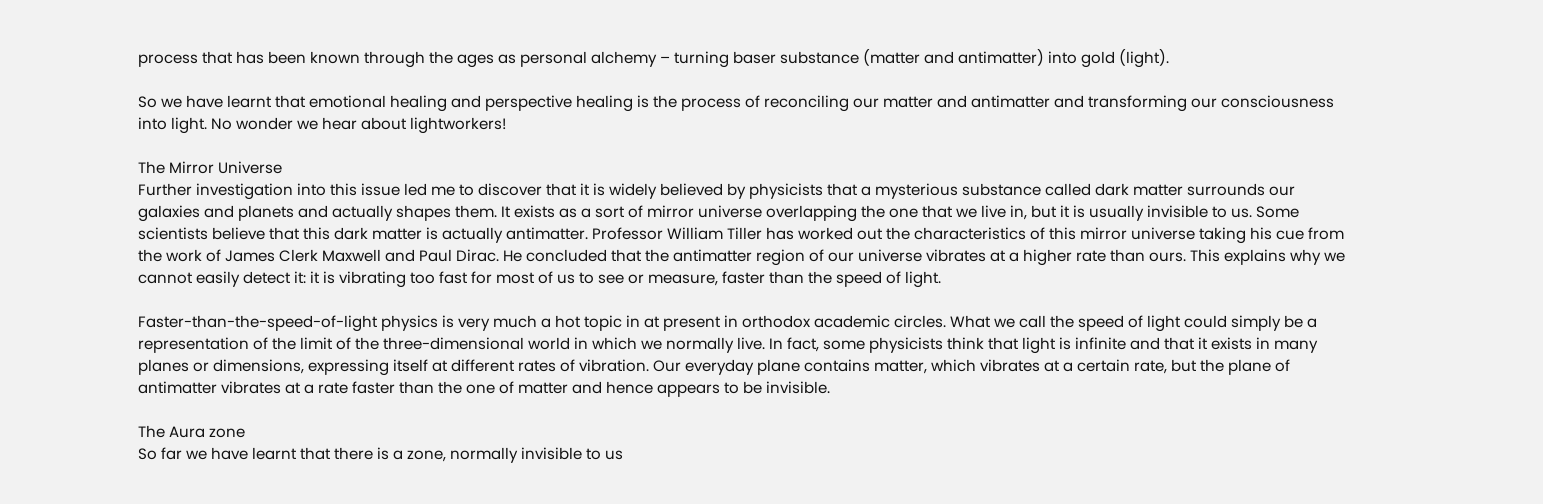process that has been known through the ages as personal alchemy – turning baser substance (matter and antimatter) into gold (light).

So we have learnt that emotional healing and perspective healing is the process of reconciling our matter and antimatter and transforming our consciousness into light. No wonder we hear about lightworkers!

The Mirror Universe
Further investigation into this issue led me to discover that it is widely believed by physicists that a mysterious substance called dark matter surrounds our galaxies and planets and actually shapes them. It exists as a sort of mirror universe overlapping the one that we live in, but it is usually invisible to us. Some scientists believe that this dark matter is actually antimatter. Professor William Tiller has worked out the characteristics of this mirror universe taking his cue from the work of James Clerk Maxwell and Paul Dirac. He concluded that the antimatter region of our universe vibrates at a higher rate than ours. This explains why we cannot easily detect it: it is vibrating too fast for most of us to see or measure, faster than the speed of light.

Faster-than-the-speed-of-light physics is very much a hot topic in at present in orthodox academic circles. What we call the speed of light could simply be a representation of the limit of the three-dimensional world in which we normally live. In fact, some physicists think that light is infinite and that it exists in many planes or dimensions, expressing itself at different rates of vibration. Our everyday plane contains matter, which vibrates at a certain rate, but the plane of antimatter vibrates at a rate faster than the one of matter and hence appears to be invisible.

The Aura zone
So far we have learnt that there is a zone, normally invisible to us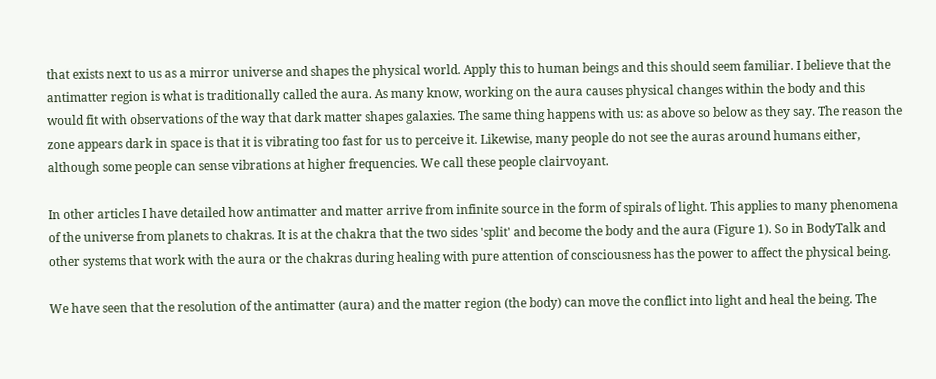that exists next to us as a mirror universe and shapes the physical world. Apply this to human beings and this should seem familiar. I believe that the antimatter region is what is traditionally called the aura. As many know, working on the aura causes physical changes within the body and this would fit with observations of the way that dark matter shapes galaxies. The same thing happens with us: as above so below as they say. The reason the zone appears dark in space is that it is vibrating too fast for us to perceive it. Likewise, many people do not see the auras around humans either, although some people can sense vibrations at higher frequencies. We call these people clairvoyant.

In other articles I have detailed how antimatter and matter arrive from infinite source in the form of spirals of light. This applies to many phenomena of the universe from planets to chakras. It is at the chakra that the two sides 'split' and become the body and the aura (Figure 1). So in BodyTalk and other systems that work with the aura or the chakras during healing with pure attention of consciousness has the power to affect the physical being.

We have seen that the resolution of the antimatter (aura) and the matter region (the body) can move the conflict into light and heal the being. The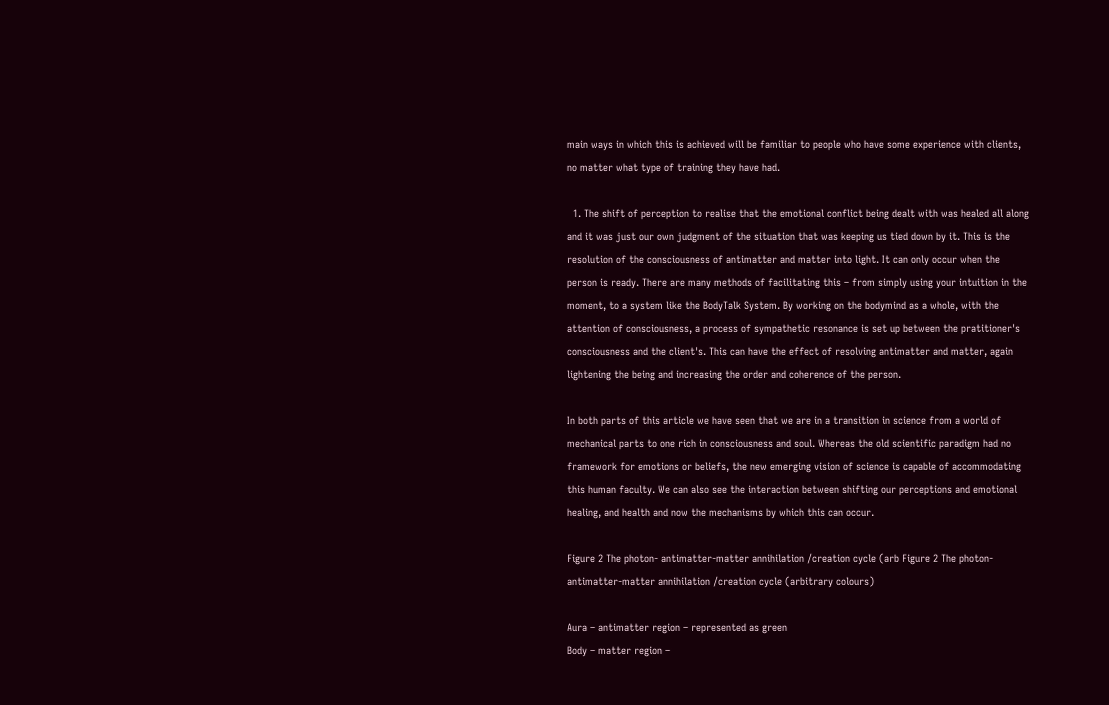main ways in which this is achieved will be familiar to people who have some experience with clients, no matter what type of training they have had.

  1. The shift of perception to realise that the emotional conflict being dealt with was healed all along and it was just our own judgment of the situation that was keeping us tied down by it. This is the resolution of the consciousness of antimatter and matter into light. It can only occur when the person is ready. There are many methods of facilitating this – from simply using your intuition in the moment, to a system like the BodyTalk System. By working on the bodymind as a whole, with the attention of consciousness, a process of sympathetic resonance is set up between the pratitioner's consciousness and the client's. This can have the effect of resolving antimatter and matter, again lightening the being and increasing the order and coherence of the person.

In both parts of this article we have seen that we are in a transition in science from a world of mechanical parts to one rich in consciousness and soul. Whereas the old scientific paradigm had no framework for emotions or beliefs, the new emerging vision of science is capable of accommodating this human faculty. We can also see the interaction between shifting our perceptions and emotional healing, and health and now the mechanisms by which this can occur.

Figure 2 The photon- antimatter-matter annihilation /creation cycle (arb Figure 2 The photon- antimatter-matter annihilation /creation cycle (arbitrary colours)

Aura – antimatter region – represented as green
Body – matter region –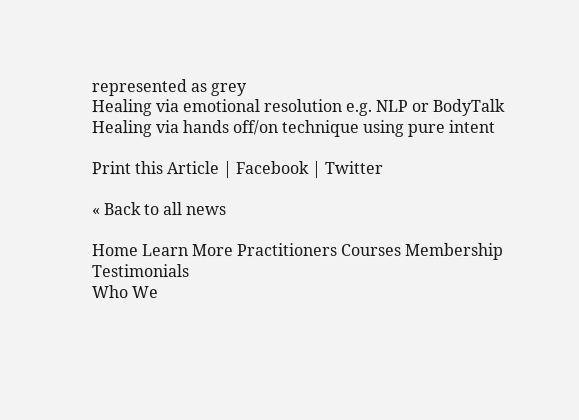represented as grey
Healing via emotional resolution e.g. NLP or BodyTalk
Healing via hands off/on technique using pure intent

Print this Article | Facebook | Twitter

« Back to all news

Home Learn More Practitioners Courses Membership Testimonials
Who We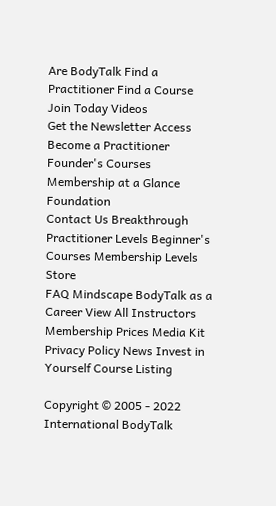Are BodyTalk Find a Practitioner Find a Course Join Today Videos
Get the Newsletter Access Become a Practitioner Founder's Courses Membership at a Glance Foundation
Contact Us Breakthrough Practitioner Levels Beginner's Courses Membership Levels Store
FAQ Mindscape BodyTalk as a Career View All Instructors Membership Prices Media Kit
Privacy Policy News Invest in Yourself Course Listing

Copyright © 2005 - 2022 International BodyTalk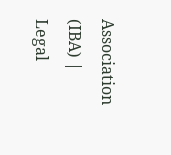Association (IBA) | Legal